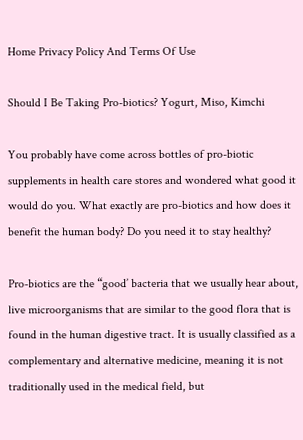Home Privacy Policy And Terms Of Use

Should I Be Taking Pro-biotics? Yogurt, Miso, Kimchi

You probably have come across bottles of pro-biotic supplements in health care stores and wondered what good it would do you. What exactly are pro-biotics and how does it benefit the human body? Do you need it to stay healthy?

Pro-biotics are the “good’ bacteria that we usually hear about, live microorganisms that are similar to the good flora that is found in the human digestive tract. It is usually classified as a complementary and alternative medicine, meaning it is not traditionally used in the medical field, but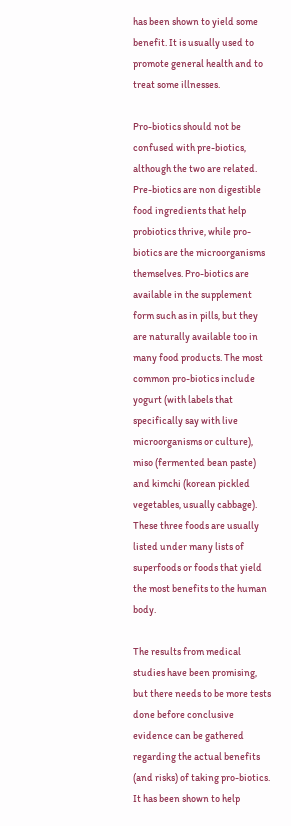has been shown to yield some benefit. It is usually used to promote general health and to treat some illnesses.

Pro-biotics should not be confused with pre-biotics, although the two are related. Pre-biotics are non digestible food ingredients that help probiotics thrive, while pro-biotics are the microorganisms themselves. Pro-biotics are available in the supplement form such as in pills, but they are naturally available too in many food products. The most common pro-biotics include yogurt (with labels that specifically say with live microorganisms or culture), miso (fermented bean paste) and kimchi (korean pickled vegetables, usually cabbage). These three foods are usually listed under many lists of superfoods or foods that yield the most benefits to the human body.

The results from medical studies have been promising, but there needs to be more tests done before conclusive evidence can be gathered regarding the actual benefits (and risks) of taking pro-biotics. It has been shown to help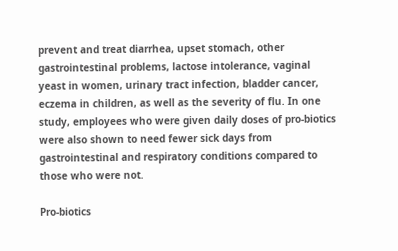prevent and treat diarrhea, upset stomach, other gastrointestinal problems, lactose intolerance, vaginal yeast in women, urinary tract infection, bladder cancer, eczema in children, as well as the severity of flu. In one study, employees who were given daily doses of pro-biotics were also shown to need fewer sick days from gastrointestinal and respiratory conditions compared to those who were not.

Pro-biotics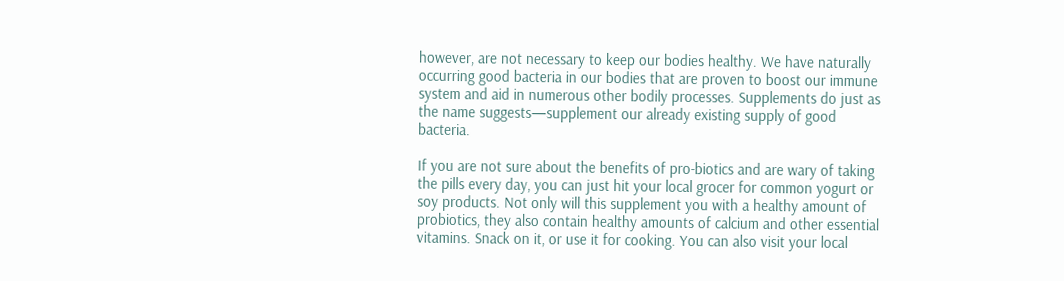however, are not necessary to keep our bodies healthy. We have naturally occurring good bacteria in our bodies that are proven to boost our immune system and aid in numerous other bodily processes. Supplements do just as the name suggests—supplement our already existing supply of good bacteria.

If you are not sure about the benefits of pro-biotics and are wary of taking the pills every day, you can just hit your local grocer for common yogurt or soy products. Not only will this supplement you with a healthy amount of probiotics, they also contain healthy amounts of calcium and other essential vitamins. Snack on it, or use it for cooking. You can also visit your local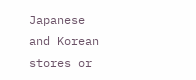Japanese and Korean stores or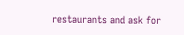restaurants and ask for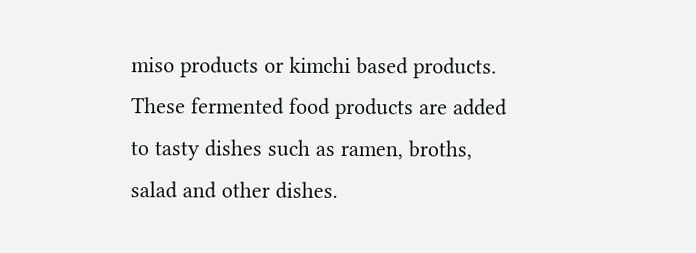miso products or kimchi based products. These fermented food products are added to tasty dishes such as ramen, broths, salad and other dishes.